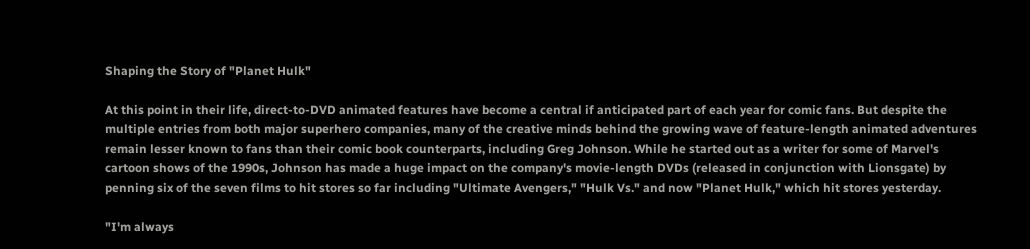Shaping the Story of "Planet Hulk"

At this point in their life, direct-to-DVD animated features have become a central if anticipated part of each year for comic fans. But despite the multiple entries from both major superhero companies, many of the creative minds behind the growing wave of feature-length animated adventures remain lesser known to fans than their comic book counterparts, including Greg Johnson. While he started out as a writer for some of Marvel's cartoon shows of the 1990s, Johnson has made a huge impact on the company's movie-length DVDs (released in conjunction with Lionsgate) by penning six of the seven films to hit stores so far including "Ultimate Avengers," "Hulk Vs." and now "Planet Hulk," which hit stores yesterday.

"I'm always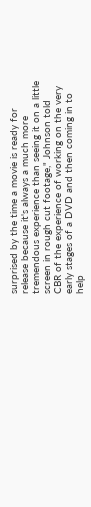surprised by the time a movie is ready for release because it's always a much more tremendous experience than seeing it on a little screen in rough cut footage," Johnson told CBR of the experience of working on the very early stages of a DVD and then coming in to help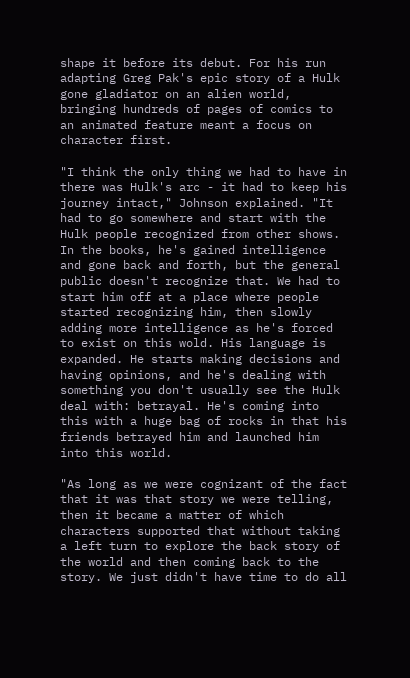shape it before its debut. For his run adapting Greg Pak's epic story of a Hulk gone gladiator on an alien world, bringing hundreds of pages of comics to an animated feature meant a focus on character first.

"I think the only thing we had to have in there was Hulk's arc - it had to keep his journey intact," Johnson explained. "It had to go somewhere and start with the Hulk people recognized from other shows. In the books, he's gained intelligence and gone back and forth, but the general public doesn't recognize that. We had to start him off at a place where people started recognizing him, then slowly adding more intelligence as he's forced to exist on this wold. His language is expanded. He starts making decisions and having opinions, and he's dealing with something you don't usually see the Hulk deal with: betrayal. He's coming into this with a huge bag of rocks in that his friends betrayed him and launched him into this world.

"As long as we were cognizant of the fact that it was that story we were telling, then it became a matter of which characters supported that without taking a left turn to explore the back story of the world and then coming back to the story. We just didn't have time to do all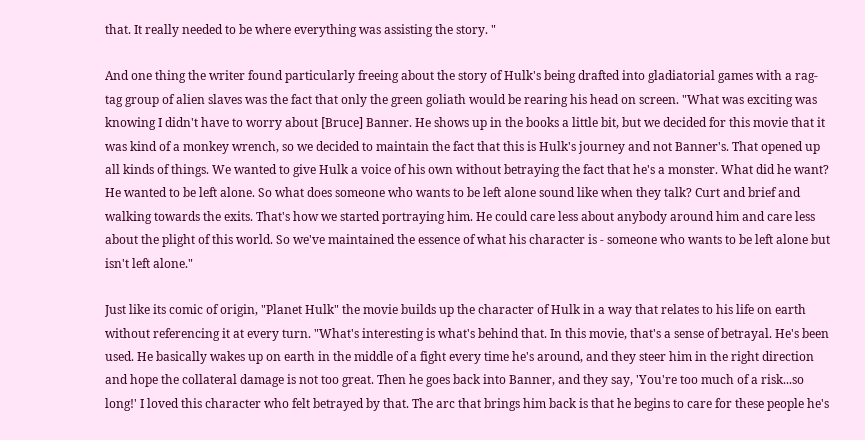that. It really needed to be where everything was assisting the story. "

And one thing the writer found particularly freeing about the story of Hulk's being drafted into gladiatorial games with a rag-tag group of alien slaves was the fact that only the green goliath would be rearing his head on screen. "What was exciting was knowing I didn't have to worry about [Bruce] Banner. He shows up in the books a little bit, but we decided for this movie that it was kind of a monkey wrench, so we decided to maintain the fact that this is Hulk's journey and not Banner's. That opened up all kinds of things. We wanted to give Hulk a voice of his own without betraying the fact that he's a monster. What did he want? He wanted to be left alone. So what does someone who wants to be left alone sound like when they talk? Curt and brief and walking towards the exits. That's how we started portraying him. He could care less about anybody around him and care less about the plight of this world. So we've maintained the essence of what his character is - someone who wants to be left alone but isn't left alone."

Just like its comic of origin, "Planet Hulk" the movie builds up the character of Hulk in a way that relates to his life on earth without referencing it at every turn. "What's interesting is what's behind that. In this movie, that's a sense of betrayal. He's been used. He basically wakes up on earth in the middle of a fight every time he's around, and they steer him in the right direction and hope the collateral damage is not too great. Then he goes back into Banner, and they say, 'You're too much of a risk...so long!' I loved this character who felt betrayed by that. The arc that brings him back is that he begins to care for these people he's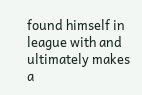found himself in league with and ultimately makes a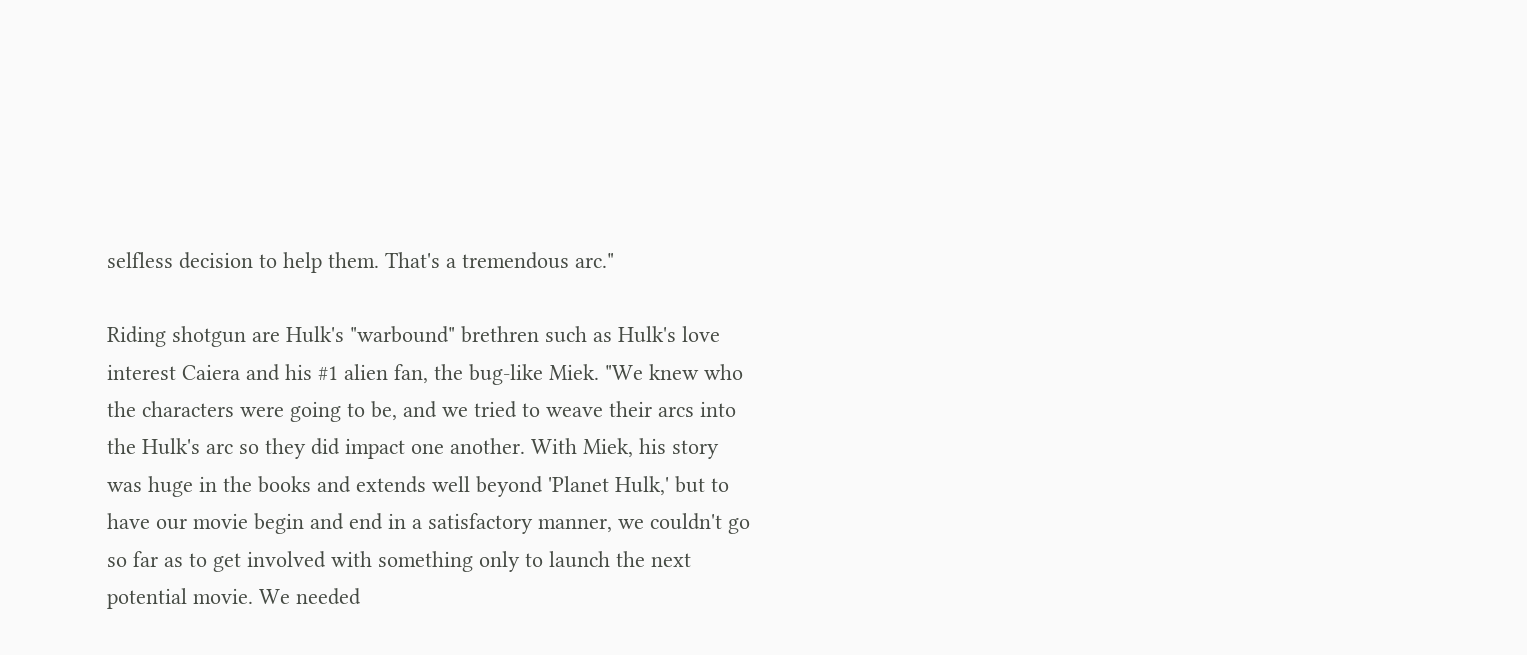selfless decision to help them. That's a tremendous arc."

Riding shotgun are Hulk's "warbound" brethren such as Hulk's love interest Caiera and his #1 alien fan, the bug-like Miek. "We knew who the characters were going to be, and we tried to weave their arcs into the Hulk's arc so they did impact one another. With Miek, his story was huge in the books and extends well beyond 'Planet Hulk,' but to have our movie begin and end in a satisfactory manner, we couldn't go so far as to get involved with something only to launch the next potential movie. We needed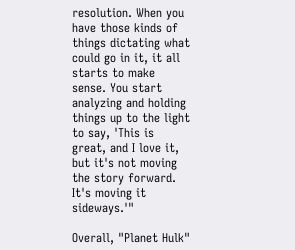resolution. When you have those kinds of things dictating what could go in it, it all starts to make sense. You start analyzing and holding things up to the light to say, 'This is great, and I love it, but it's not moving the story forward. It's moving it sideways.'"

Overall, "Planet Hulk"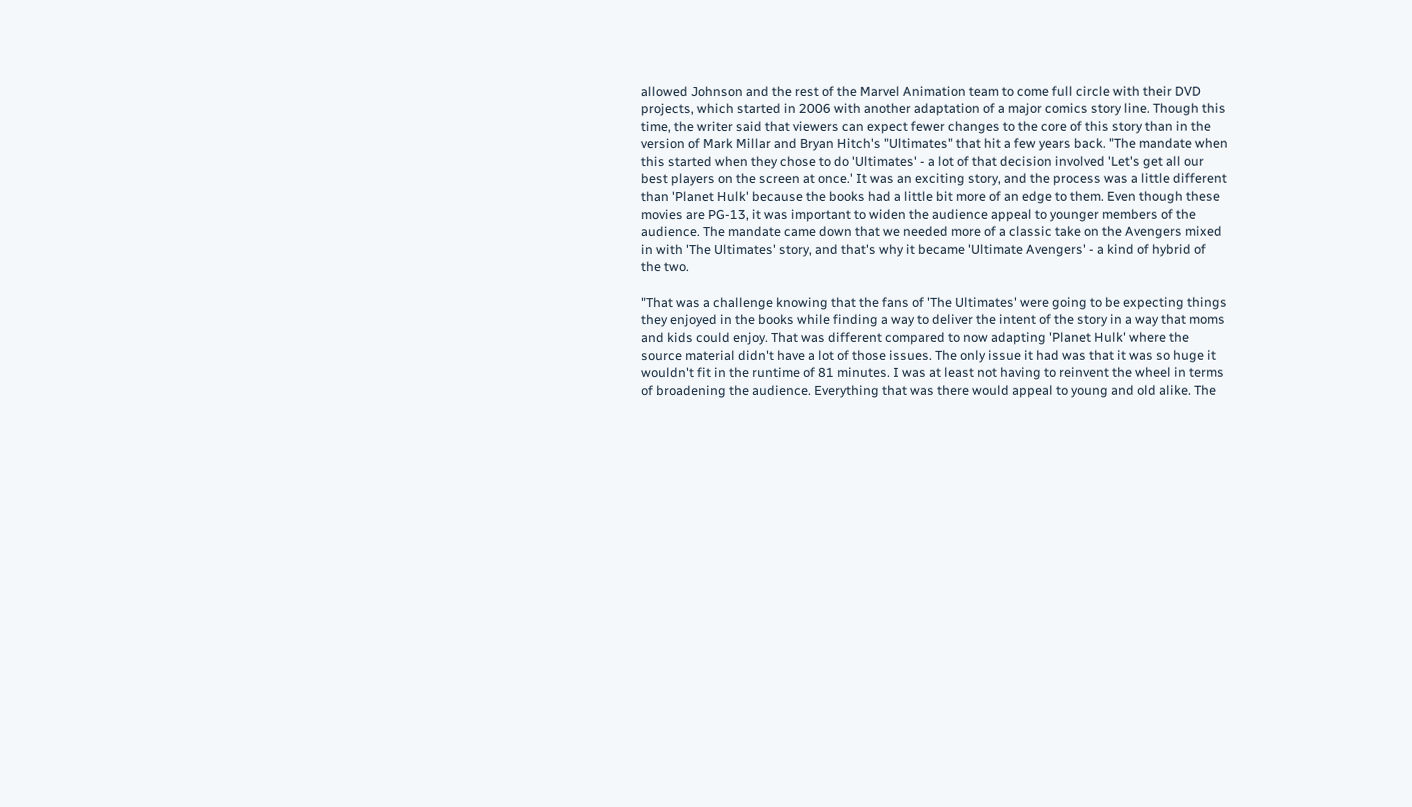allowed Johnson and the rest of the Marvel Animation team to come full circle with their DVD projects, which started in 2006 with another adaptation of a major comics story line. Though this time, the writer said that viewers can expect fewer changes to the core of this story than in the version of Mark Millar and Bryan Hitch's "Ultimates" that hit a few years back. "The mandate when this started when they chose to do 'Ultimates' - a lot of that decision involved 'Let's get all our best players on the screen at once.' It was an exciting story, and the process was a little different than 'Planet Hulk' because the books had a little bit more of an edge to them. Even though these movies are PG-13, it was important to widen the audience appeal to younger members of the audience. The mandate came down that we needed more of a classic take on the Avengers mixed in with 'The Ultimates' story, and that's why it became 'Ultimate Avengers' - a kind of hybrid of the two.

"That was a challenge knowing that the fans of 'The Ultimates' were going to be expecting things they enjoyed in the books while finding a way to deliver the intent of the story in a way that moms and kids could enjoy. That was different compared to now adapting 'Planet Hulk' where the source material didn't have a lot of those issues. The only issue it had was that it was so huge it wouldn't fit in the runtime of 81 minutes. I was at least not having to reinvent the wheel in terms of broadening the audience. Everything that was there would appeal to young and old alike. The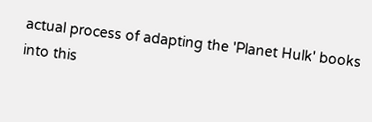actual process of adapting the 'Planet Hulk' books into this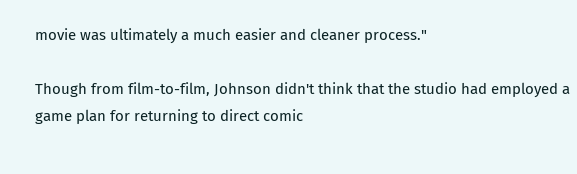movie was ultimately a much easier and cleaner process."

Though from film-to-film, Johnson didn't think that the studio had employed a game plan for returning to direct comic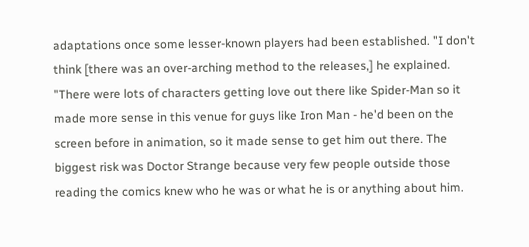adaptations once some lesser-known players had been established. "I don't think [there was an over-arching method to the releases,] he explained. "There were lots of characters getting love out there like Spider-Man so it made more sense in this venue for guys like Iron Man - he'd been on the screen before in animation, so it made sense to get him out there. The biggest risk was Doctor Strange because very few people outside those reading the comics knew who he was or what he is or anything about him.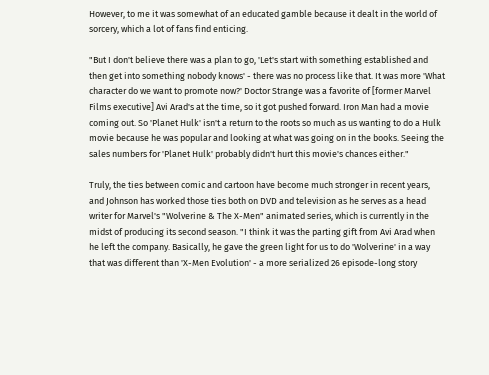However, to me it was somewhat of an educated gamble because it dealt in the world of sorcery, which a lot of fans find enticing.

"But I don't believe there was a plan to go, 'Let's start with something established and then get into something nobody knows' - there was no process like that. It was more 'What character do we want to promote now?' Doctor Strange was a favorite of [former Marvel Films executive] Avi Arad's at the time, so it got pushed forward. Iron Man had a movie coming out. So 'Planet Hulk' isn't a return to the roots so much as us wanting to do a Hulk movie because he was popular and looking at what was going on in the books. Seeing the sales numbers for 'Planet Hulk' probably didn't hurt this movie's chances either."

Truly, the ties between comic and cartoon have become much stronger in recent years, and Johnson has worked those ties both on DVD and television as he serves as a head writer for Marvel's "Wolverine & The X-Men" animated series, which is currently in the midst of producing its second season. "I think it was the parting gift from Avi Arad when he left the company. Basically, he gave the green light for us to do 'Wolverine' in a way that was different than 'X-Men Evolution' - a more serialized 26 episode-long story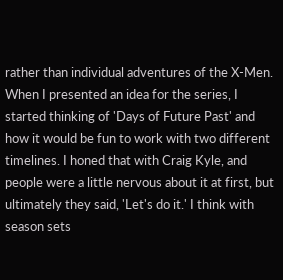rather than individual adventures of the X-Men. When I presented an idea for the series, I started thinking of 'Days of Future Past' and how it would be fun to work with two different timelines. I honed that with Craig Kyle, and people were a little nervous about it at first, but ultimately they said, 'Let's do it.' I think with season sets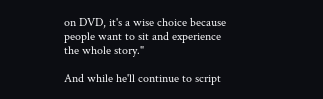on DVD, it's a wise choice because people want to sit and experience the whole story."

And while he'll continue to script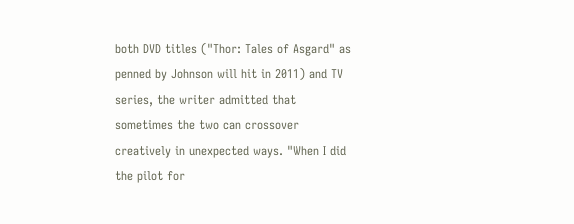both DVD titles ("Thor: Tales of Asgard" as penned by Johnson will hit in 2011) and TV series, the writer admitted that sometimes the two can crossover creatively in unexpected ways. "When I did the pilot for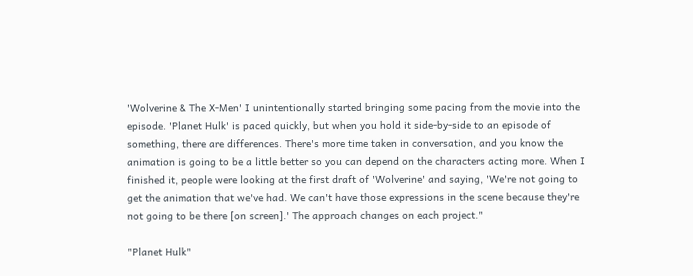'Wolverine & The X-Men' I unintentionally started bringing some pacing from the movie into the episode. 'Planet Hulk' is paced quickly, but when you hold it side-by-side to an episode of something, there are differences. There's more time taken in conversation, and you know the animation is going to be a little better so you can depend on the characters acting more. When I finished it, people were looking at the first draft of 'Wolverine' and saying, 'We're not going to get the animation that we've had. We can't have those expressions in the scene because they're not going to be there [on screen].' The approach changes on each project."

"Planet Hulk"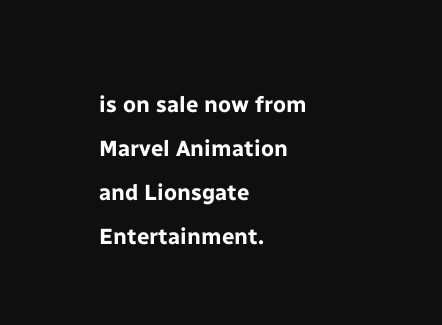is on sale now from Marvel Animation and Lionsgate Entertainment.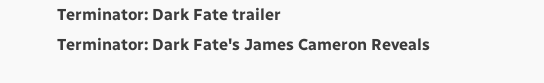Terminator: Dark Fate trailer
Terminator: Dark Fate's James Cameron Reveals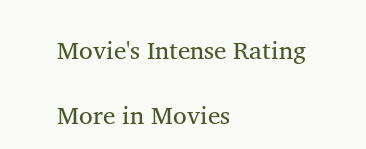Movie's Intense Rating

More in Movies